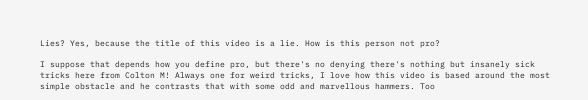Lies? Yes, because the title of this video is a lie. How is this person not pro?

I suppose that depends how you define pro, but there's no denying there's nothing but insanely sick tricks here from Colton M! Always one for weird tricks, I love how this video is based around the most simple obstacle and he contrasts that with some odd and marvellous hammers. Too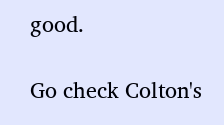good.

Go check Colton's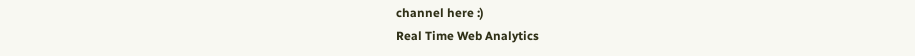channel here :)
Real Time Web Analytics